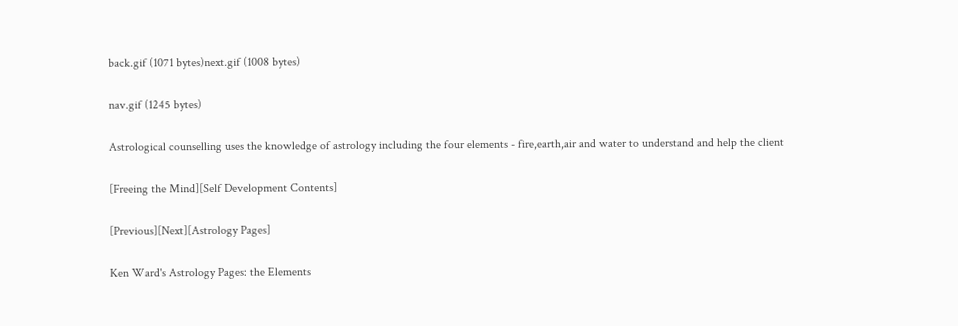back.gif (1071 bytes)next.gif (1008 bytes)

nav.gif (1245 bytes)

Astrological counselling uses the knowledge of astrology including the four elements - fire,earth,air and water to understand and help the client

[Freeing the Mind][Self Development Contents]

[Previous][Next][Astrology Pages]

Ken Ward's Astrology Pages: the Elements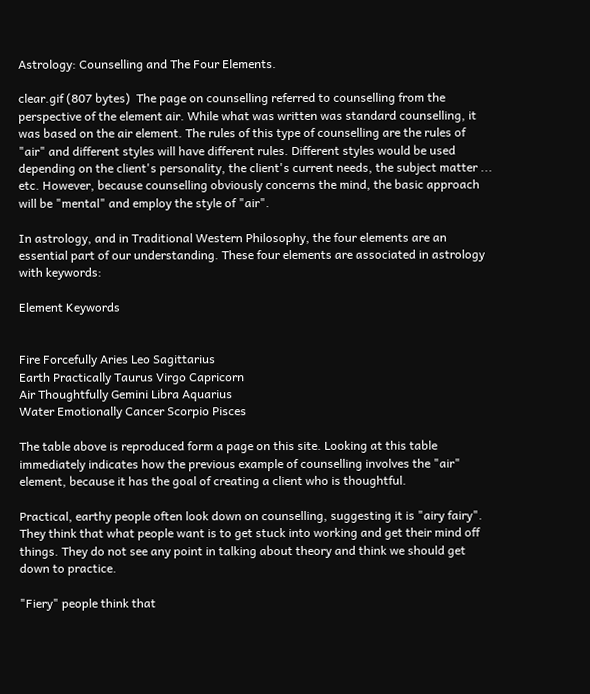Astrology: Counselling and The Four Elements.

clear.gif (807 bytes)  The page on counselling referred to counselling from the perspective of the element air. While what was written was standard counselling, it was based on the air element. The rules of this type of counselling are the rules of  "air" and different styles will have different rules. Different styles would be used depending on the client's personality, the client's current needs, the subject matter ... etc. However, because counselling obviously concerns the mind, the basic approach will be "mental" and employ the style of "air".

In astrology, and in Traditional Western Philosophy, the four elements are an essential part of our understanding. These four elements are associated in astrology with keywords:

Element Keywords


Fire Forcefully Aries Leo Sagittarius
Earth Practically Taurus Virgo Capricorn
Air Thoughtfully Gemini Libra Aquarius
Water Emotionally Cancer Scorpio Pisces

The table above is reproduced form a page on this site. Looking at this table immediately indicates how the previous example of counselling involves the "air" element, because it has the goal of creating a client who is thoughtful.

Practical, earthy people often look down on counselling, suggesting it is "airy fairy". They think that what people want is to get stuck into working and get their mind off things. They do not see any point in talking about theory and think we should get down to practice.

"Fiery" people think that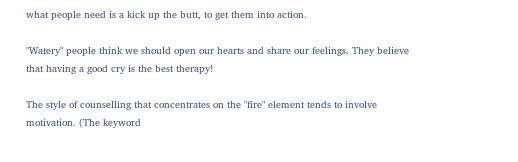what people need is a kick up the butt, to get them into action.

"Watery" people think we should open our hearts and share our feelings. They believe that having a good cry is the best therapy!

The style of counselling that concentrates on the "fire" element tends to involve motivation. (The keyword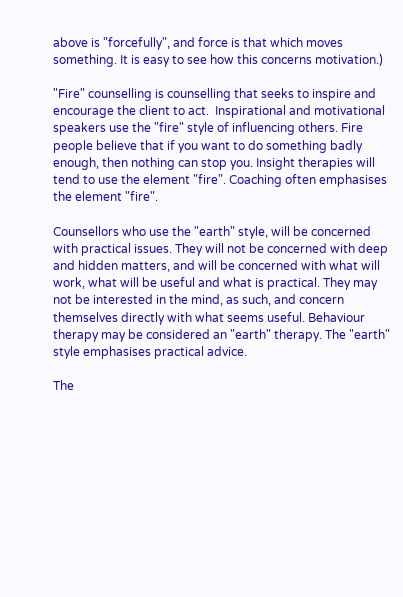above is "forcefully", and force is that which moves something. It is easy to see how this concerns motivation.)

"Fire" counselling is counselling that seeks to inspire and encourage the client to act.  Inspirational and motivational speakers use the "fire" style of influencing others. Fire people believe that if you want to do something badly enough, then nothing can stop you. Insight therapies will tend to use the element "fire". Coaching often emphasises the element "fire".

Counsellors who use the "earth" style, will be concerned with practical issues. They will not be concerned with deep and hidden matters, and will be concerned with what will work, what will be useful and what is practical. They may not be interested in the mind, as such, and concern themselves directly with what seems useful. Behaviour therapy may be considered an "earth" therapy. The "earth" style emphasises practical advice.

The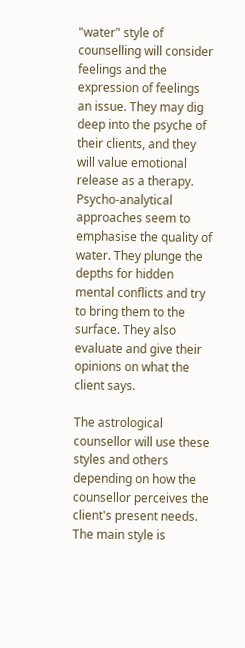"water" style of counselling will consider feelings and the expression of feelings an issue. They may dig deep into the psyche of their clients, and they will value emotional release as a therapy. Psycho-analytical approaches seem to emphasise the quality of water. They plunge the depths for hidden mental conflicts and try to bring them to the surface. They also evaluate and give their opinions on what the client says.

The astrological counsellor will use these styles and others depending on how the counsellor perceives the client's present needs. The main style is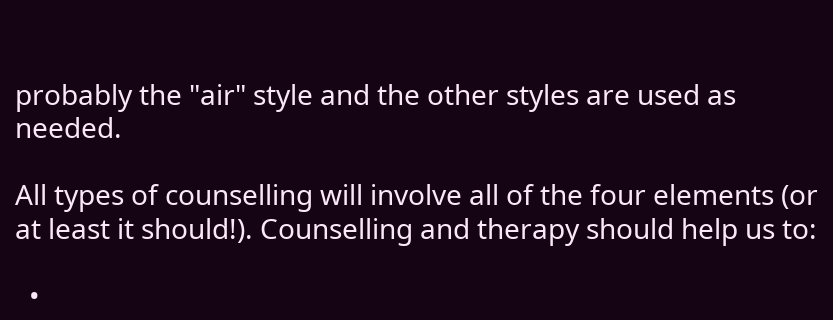probably the "air" style and the other styles are used as needed.

All types of counselling will involve all of the four elements (or at least it should!). Counselling and therapy should help us to:

  •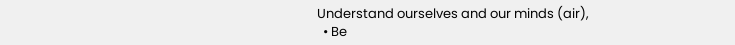Understand ourselves and our minds (air),
  • Be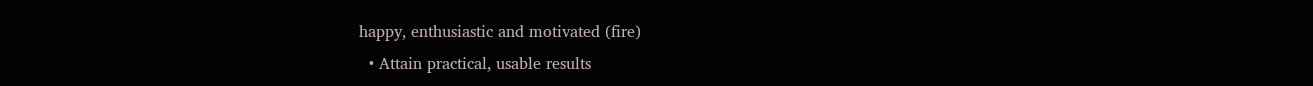happy, enthusiastic and motivated (fire)
  • Attain practical, usable results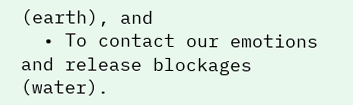(earth), and
  • To contact our emotions and release blockages (water).